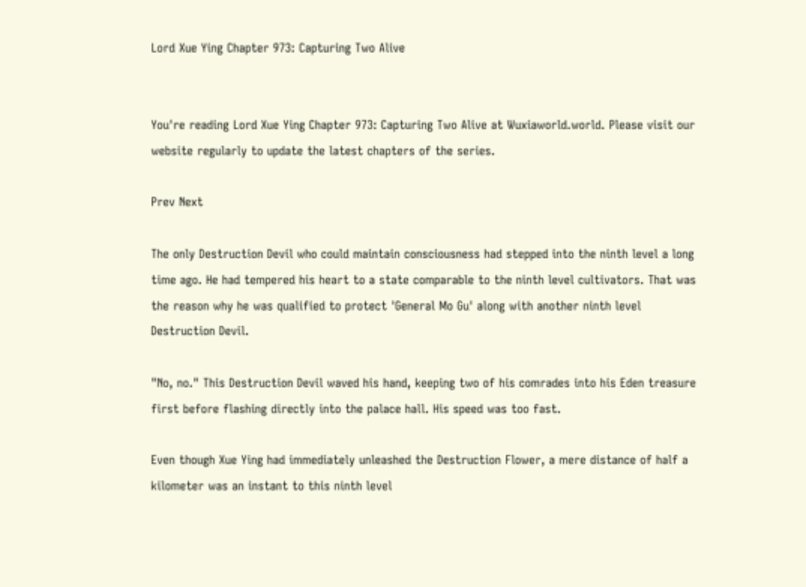Lord Xue Ying Chapter 973: Capturing Two Alive


You're reading Lord Xue Ying Chapter 973: Capturing Two Alive at Wuxiaworld.world. Please visit our website regularly to update the latest chapters of the series.

Prev Next

The only Destruction Devil who could maintain consciousness had stepped into the ninth level a long time ago. He had tempered his heart to a state comparable to the ninth level cultivators. That was the reason why he was qualified to protect 'General Mo Gu' along with another ninth level Destruction Devil.

"No, no." This Destruction Devil waved his hand, keeping two of his comrades into his Eden treasure first before flashing directly into the palace hall. His speed was too fast.

Even though Xue Ying had immediately unleashed the Destruction Flower, a mere distance of half a kilometer was an instant to this ninth level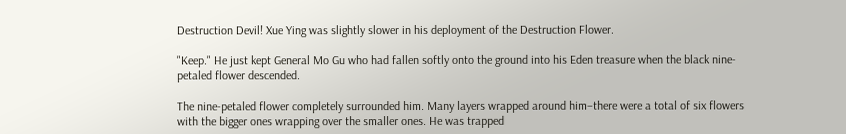Destruction Devil! Xue Ying was slightly slower in his deployment of the Destruction Flower.

"Keep." He just kept General Mo Gu who had fallen softly onto the ground into his Eden treasure when the black nine-petaled flower descended.

The nine-petaled flower completely surrounded him. Many layers wrapped around him–there were a total of six flowers with the bigger ones wrapping over the smaller ones. He was trapped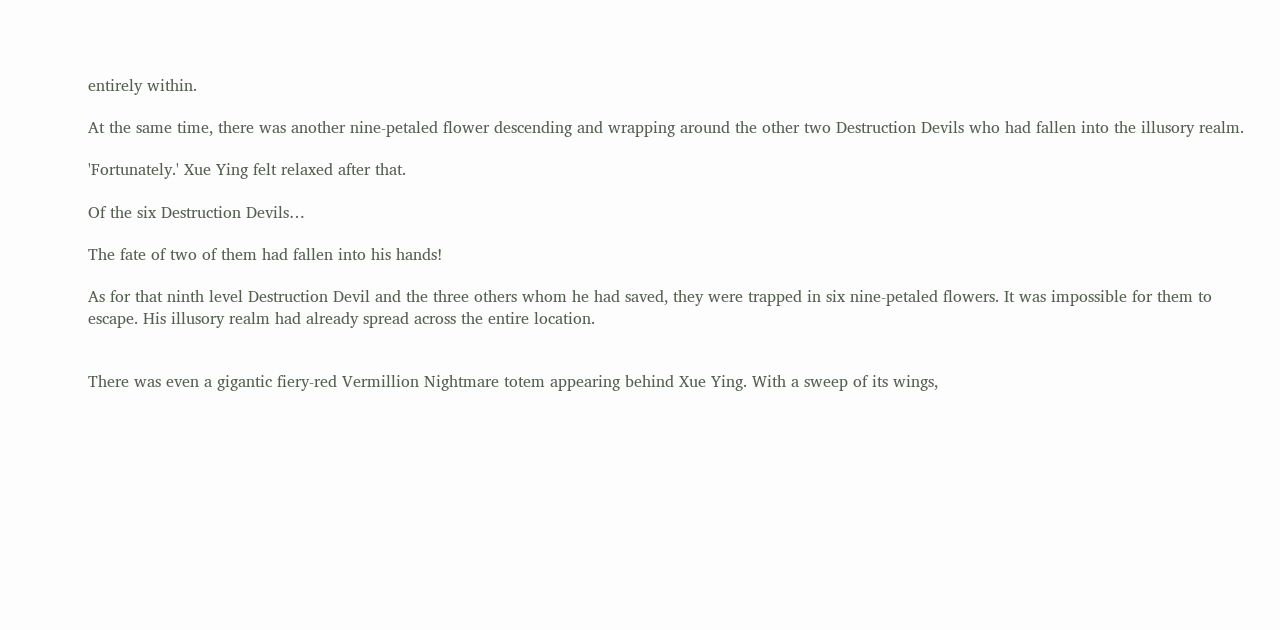entirely within.

At the same time, there was another nine-petaled flower descending and wrapping around the other two Destruction Devils who had fallen into the illusory realm.

'Fortunately.' Xue Ying felt relaxed after that.

Of the six Destruction Devils…

The fate of two of them had fallen into his hands!

As for that ninth level Destruction Devil and the three others whom he had saved, they were trapped in six nine-petaled flowers. It was impossible for them to escape. His illusory realm had already spread across the entire location.


There was even a gigantic fiery-red Vermillion Nightmare totem appearing behind Xue Ying. With a sweep of its wings,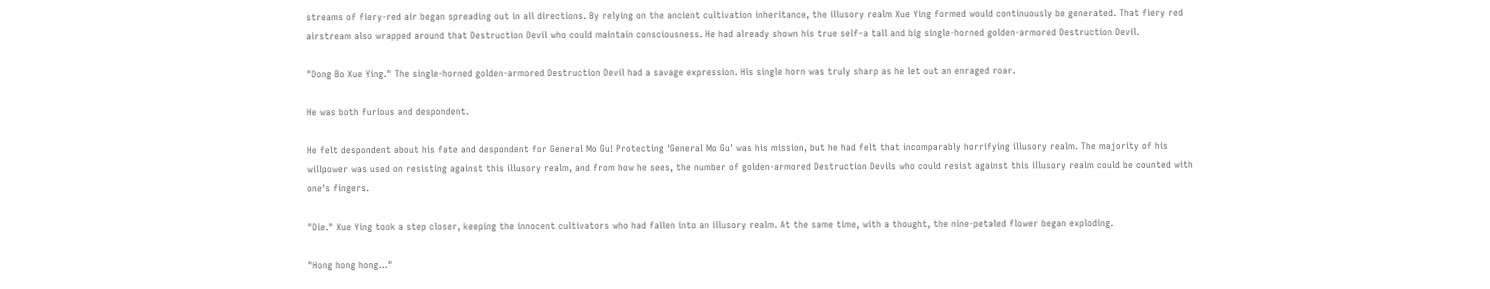streams of fiery-red air began spreading out in all directions. By relying on the ancient cultivation inheritance, the illusory realm Xue Ying formed would continuously be generated. That fiery red airstream also wrapped around that Destruction Devil who could maintain consciousness. He had already shown his true self–a tall and big single-horned golden-armored Destruction Devil.

"Dong Bo Xue Ying." The single-horned golden-armored Destruction Devil had a savage expression. His single horn was truly sharp as he let out an enraged roar.

He was both furious and despondent.

He felt despondent about his fate and despondent for General Mo Gu! Protecting 'General Mo Gu' was his mission, but he had felt that incomparably horrifying illusory realm. The majority of his willpower was used on resisting against this illusory realm, and from how he sees, the number of golden-armored Destruction Devils who could resist against this illusory realm could be counted with one's fingers.

"Die." Xue Ying took a step closer, keeping the innocent cultivators who had fallen into an illusory realm. At the same time, with a thought, the nine-petaled flower began exploding.

"Hong hong hong…"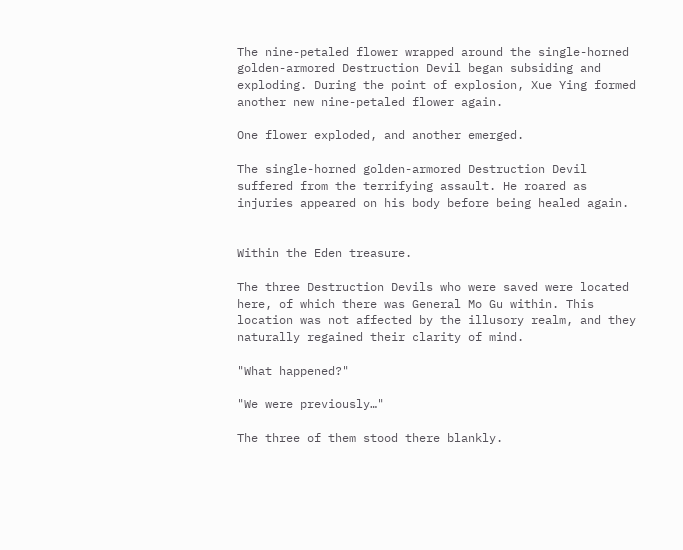The nine-petaled flower wrapped around the single-horned golden-armored Destruction Devil began subsiding and exploding. During the point of explosion, Xue Ying formed another new nine-petaled flower again.

One flower exploded, and another emerged.

The single-horned golden-armored Destruction Devil suffered from the terrifying assault. He roared as injuries appeared on his body before being healed again.


Within the Eden treasure.

The three Destruction Devils who were saved were located here, of which there was General Mo Gu within. This location was not affected by the illusory realm, and they naturally regained their clarity of mind.

"What happened?"

"We were previously…"

The three of them stood there blankly.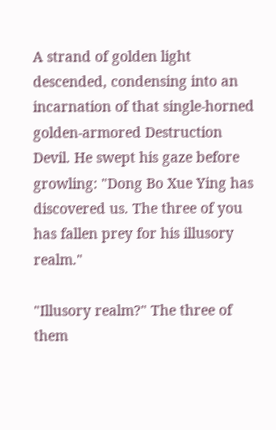A strand of golden light descended, condensing into an incarnation of that single-horned golden-armored Destruction Devil. He swept his gaze before growling: "Dong Bo Xue Ying has discovered us. The three of you has fallen prey for his illusory realm."

"Illusory realm?" The three of them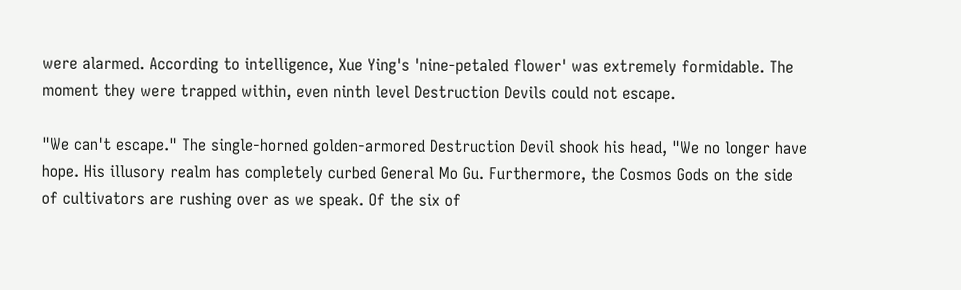were alarmed. According to intelligence, Xue Ying's 'nine-petaled flower' was extremely formidable. The moment they were trapped within, even ninth level Destruction Devils could not escape.

"We can't escape." The single-horned golden-armored Destruction Devil shook his head, "We no longer have hope. His illusory realm has completely curbed General Mo Gu. Furthermore, the Cosmos Gods on the side of cultivators are rushing over as we speak. Of the six of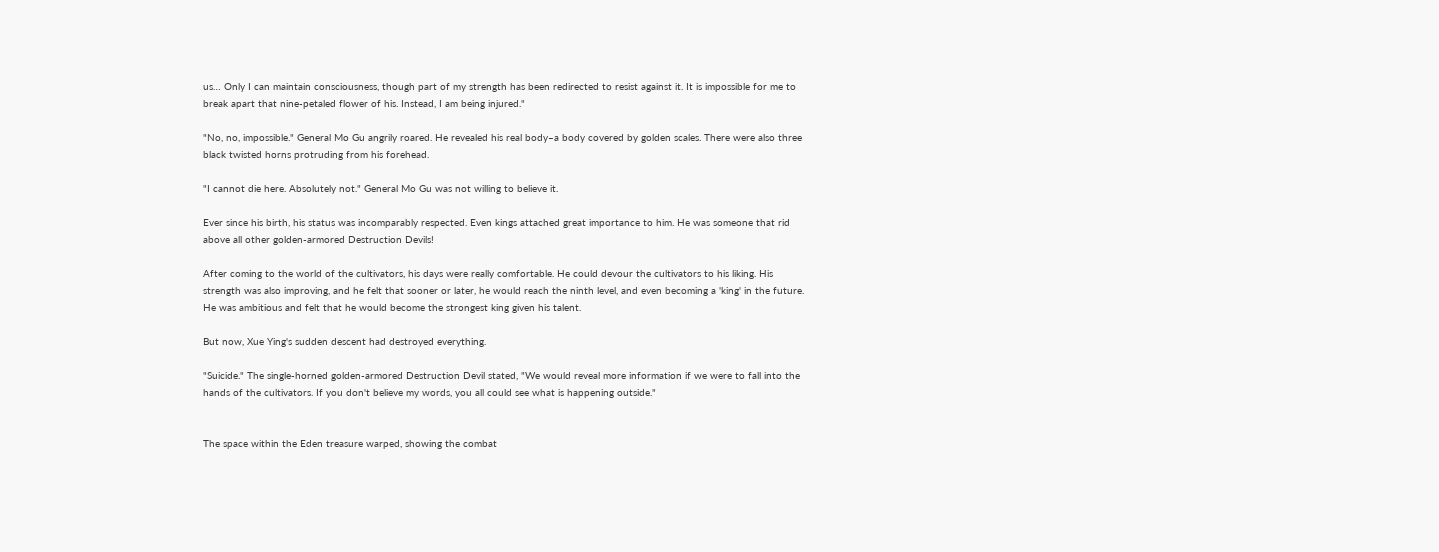us… Only I can maintain consciousness, though part of my strength has been redirected to resist against it. It is impossible for me to break apart that nine-petaled flower of his. Instead, I am being injured."

"No, no, impossible." General Mo Gu angrily roared. He revealed his real body–a body covered by golden scales. There were also three black twisted horns protruding from his forehead.

"I cannot die here. Absolutely not." General Mo Gu was not willing to believe it.

Ever since his birth, his status was incomparably respected. Even kings attached great importance to him. He was someone that rid above all other golden-armored Destruction Devils!

After coming to the world of the cultivators, his days were really comfortable. He could devour the cultivators to his liking. His strength was also improving, and he felt that sooner or later, he would reach the ninth level, and even becoming a 'king' in the future. He was ambitious and felt that he would become the strongest king given his talent.

But now, Xue Ying's sudden descent had destroyed everything.

"Suicide." The single-horned golden-armored Destruction Devil stated, "We would reveal more information if we were to fall into the hands of the cultivators. If you don't believe my words, you all could see what is happening outside."


The space within the Eden treasure warped, showing the combat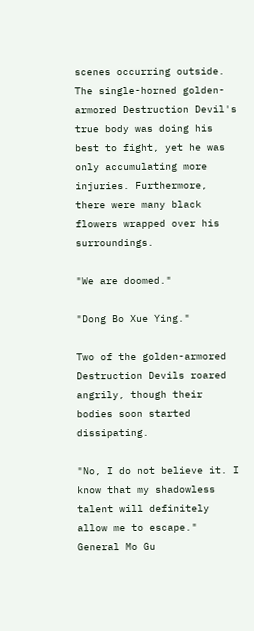scenes occurring outside. The single-horned golden-armored Destruction Devil's true body was doing his best to fight, yet he was only accumulating more injuries. Furthermore, there were many black flowers wrapped over his surroundings.

"We are doomed."

"Dong Bo Xue Ying."

Two of the golden-armored Destruction Devils roared angrily, though their bodies soon started dissipating.

"No, I do not believe it. I know that my shadowless talent will definitely allow me to escape." General Mo Gu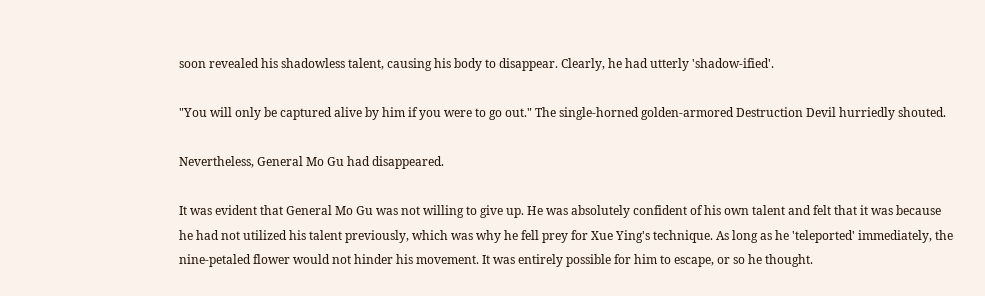soon revealed his shadowless talent, causing his body to disappear. Clearly, he had utterly 'shadow-ified'.

"You will only be captured alive by him if you were to go out." The single-horned golden-armored Destruction Devil hurriedly shouted.

Nevertheless, General Mo Gu had disappeared.

It was evident that General Mo Gu was not willing to give up. He was absolutely confident of his own talent and felt that it was because he had not utilized his talent previously, which was why he fell prey for Xue Ying's technique. As long as he 'teleported' immediately, the nine-petaled flower would not hinder his movement. It was entirely possible for him to escape, or so he thought.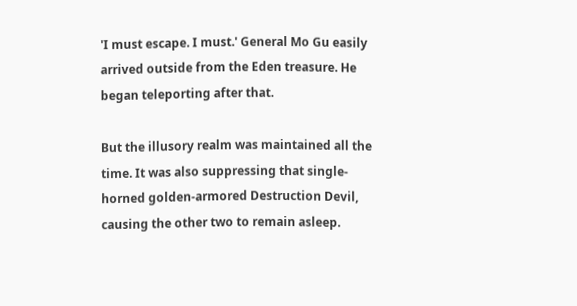'I must escape. I must.' General Mo Gu easily arrived outside from the Eden treasure. He began teleporting after that.

But the illusory realm was maintained all the time. It was also suppressing that single-horned golden-armored Destruction Devil, causing the other two to remain asleep.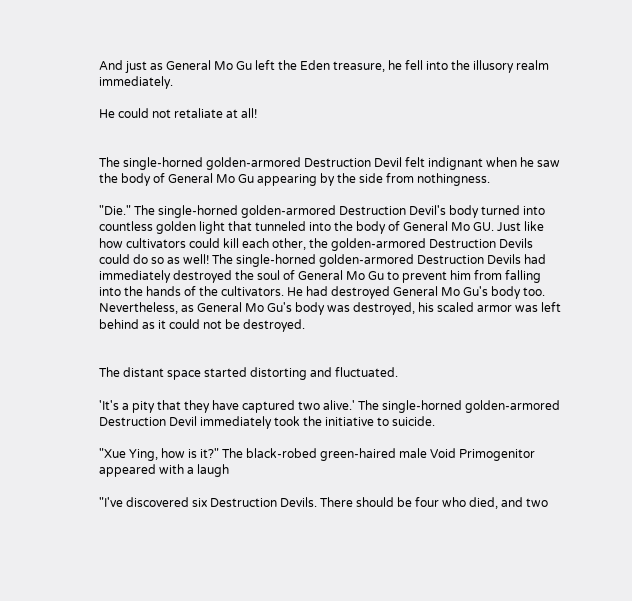And just as General Mo Gu left the Eden treasure, he fell into the illusory realm immediately.

He could not retaliate at all!


The single-horned golden-armored Destruction Devil felt indignant when he saw the body of General Mo Gu appearing by the side from nothingness.

"Die." The single-horned golden-armored Destruction Devil's body turned into countless golden light that tunneled into the body of General Mo GU. Just like how cultivators could kill each other, the golden-armored Destruction Devils could do so as well! The single-horned golden-armored Destruction Devils had immediately destroyed the soul of General Mo Gu to prevent him from falling into the hands of the cultivators. He had destroyed General Mo Gu's body too. Nevertheless, as General Mo Gu's body was destroyed, his scaled armor was left behind as it could not be destroyed.


The distant space started distorting and fluctuated.

'It's a pity that they have captured two alive.' The single-horned golden-armored Destruction Devil immediately took the initiative to suicide.

"Xue Ying, how is it?" The black-robed green-haired male Void Primogenitor appeared with a laugh

"I've discovered six Destruction Devils. There should be four who died, and two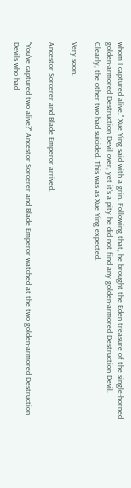whom I captured alive." Xue Ying said with a grin. Following that, he brought the Eden treasure of the single-horned golden-armored Destruction Devil over, yet it's a pity he did not find any golden-armored Destruction Devil. Clearly, the other two had suicided. This was as Xue Ying expected.

Very soon.

Ancestor Sorcerer and Blade Emperor arrived.

"You've captured two alive?" Ancestor Sorcerer and Blade Emperor watched at the two golden-armored Destruction Devils who had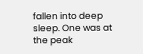fallen into deep sleep. One was at the peak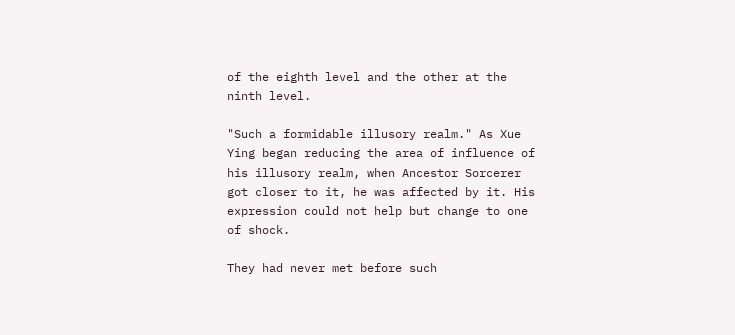of the eighth level and the other at the ninth level.

"Such a formidable illusory realm." As Xue Ying began reducing the area of influence of his illusory realm, when Ancestor Sorcerer got closer to it, he was affected by it. His expression could not help but change to one of shock.

They had never met before such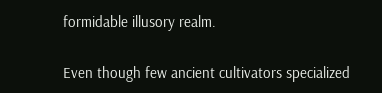formidable illusory realm.

Even though few ancient cultivators specialized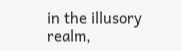in the illusory realm,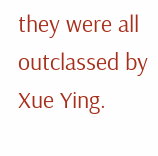they were all outclassed by Xue Ying.